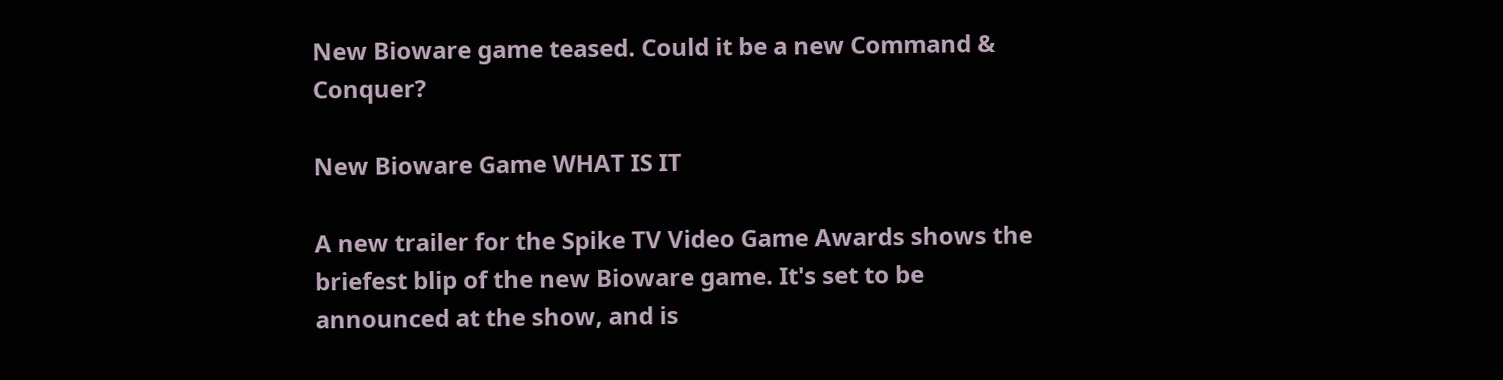New Bioware game teased. Could it be a new Command & Conquer?

New Bioware Game WHAT IS IT

A new trailer for the Spike TV Video Game Awards shows the briefest blip of the new Bioware game. It's set to be announced at the show, and is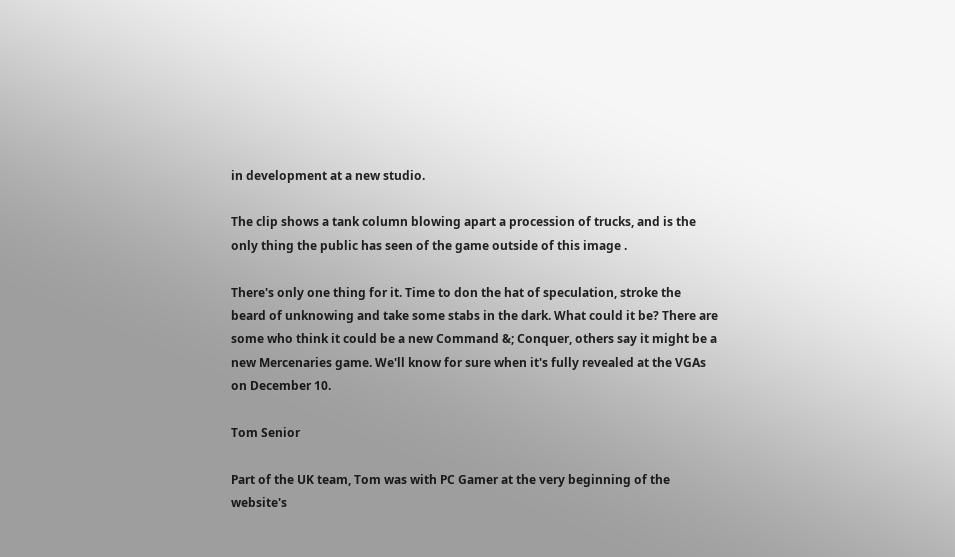in development at a new studio.

The clip shows a tank column blowing apart a procession of trucks, and is the only thing the public has seen of the game outside of this image .

There's only one thing for it. Time to don the hat of speculation, stroke the beard of unknowing and take some stabs in the dark. What could it be? There are some who think it could be a new Command &; Conquer, others say it might be a new Mercenaries game. We'll know for sure when it's fully revealed at the VGAs on December 10.

Tom Senior

Part of the UK team, Tom was with PC Gamer at the very beginning of the website's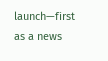launch—first as a news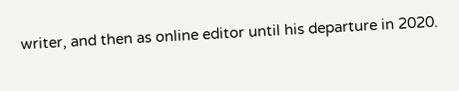writer, and then as online editor until his departure in 2020.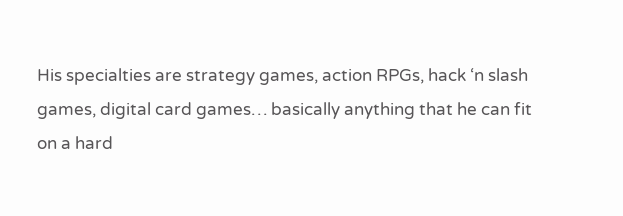His specialties are strategy games, action RPGs, hack ‘n slash games, digital card games… basically anything that he can fit on a hard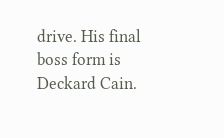drive. His final boss form is Deckard Cain.